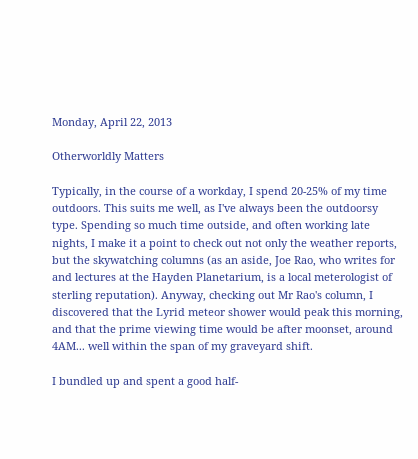Monday, April 22, 2013

Otherworldly Matters

Typically, in the course of a workday, I spend 20-25% of my time outdoors. This suits me well, as I've always been the outdoorsy type. Spending so much time outside, and often working late nights, I make it a point to check out not only the weather reports, but the skywatching columns (as an aside, Joe Rao, who writes for and lectures at the Hayden Planetarium, is a local meterologist of sterling reputation). Anyway, checking out Mr Rao's column, I discovered that the Lyrid meteor shower would peak this morning, and that the prime viewing time would be after moonset, around 4AM... well within the span of my graveyard shift.

I bundled up and spent a good half-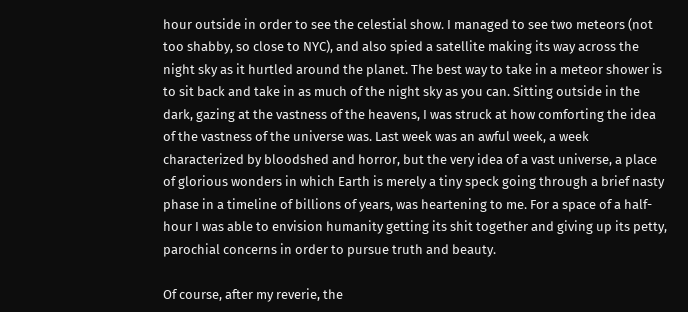hour outside in order to see the celestial show. I managed to see two meteors (not too shabby, so close to NYC), and also spied a satellite making its way across the night sky as it hurtled around the planet. The best way to take in a meteor shower is to sit back and take in as much of the night sky as you can. Sitting outside in the dark, gazing at the vastness of the heavens, I was struck at how comforting the idea of the vastness of the universe was. Last week was an awful week, a week characterized by bloodshed and horror, but the very idea of a vast universe, a place of glorious wonders in which Earth is merely a tiny speck going through a brief nasty phase in a timeline of billions of years, was heartening to me. For a space of a half-hour I was able to envision humanity getting its shit together and giving up its petty, parochial concerns in order to pursue truth and beauty.

Of course, after my reverie, the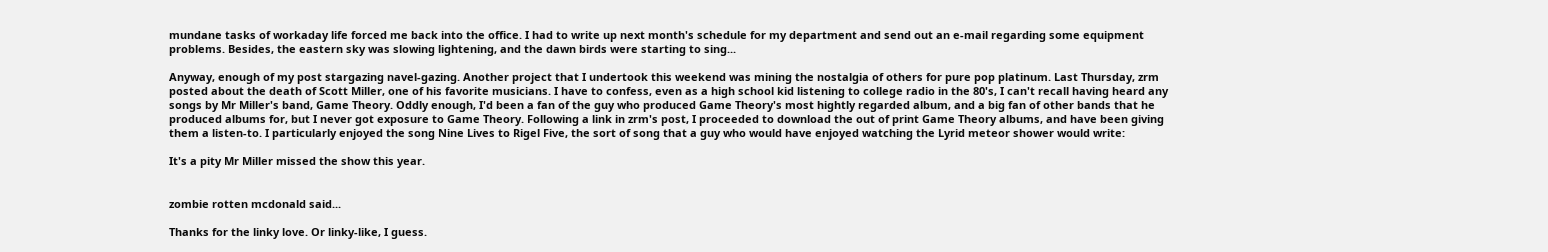mundane tasks of workaday life forced me back into the office. I had to write up next month's schedule for my department and send out an e-mail regarding some equipment problems. Besides, the eastern sky was slowing lightening, and the dawn birds were starting to sing...

Anyway, enough of my post stargazing navel-gazing. Another project that I undertook this weekend was mining the nostalgia of others for pure pop platinum. Last Thursday, zrm posted about the death of Scott Miller, one of his favorite musicians. I have to confess, even as a high school kid listening to college radio in the 80's, I can't recall having heard any songs by Mr Miller's band, Game Theory. Oddly enough, I'd been a fan of the guy who produced Game Theory's most hightly regarded album, and a big fan of other bands that he produced albums for, but I never got exposure to Game Theory. Following a link in zrm's post, I proceeded to download the out of print Game Theory albums, and have been giving them a listen-to. I particularly enjoyed the song Nine Lives to Rigel Five, the sort of song that a guy who would have enjoyed watching the Lyrid meteor shower would write:

It's a pity Mr Miller missed the show this year.


zombie rotten mcdonald said...

Thanks for the linky love. Or linky-like, I guess.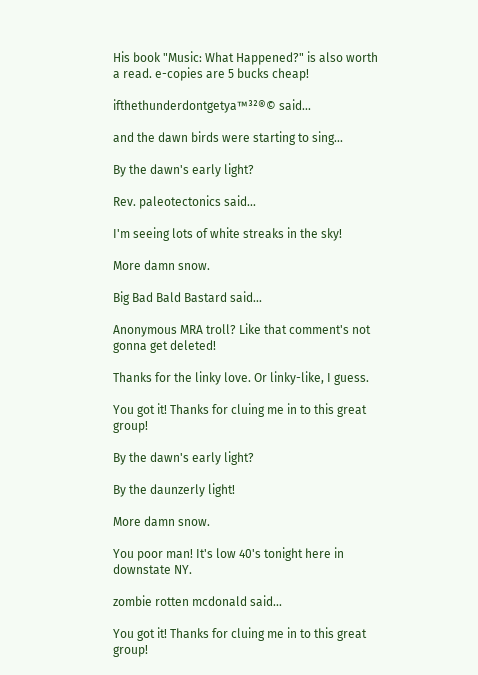His book "Music: What Happened?" is also worth a read. e-copies are 5 bucks cheap!

ifthethunderdontgetya™³²®© said...

and the dawn birds were starting to sing...

By the dawn's early light?

Rev. paleotectonics said...

I'm seeing lots of white streaks in the sky!

More damn snow.

Big Bad Bald Bastard said...

Anonymous MRA troll? Like that comment's not gonna get deleted!

Thanks for the linky love. Or linky-like, I guess.

You got it! Thanks for cluing me in to this great group!

By the dawn's early light?

By the daunzerly light!

More damn snow.

You poor man! It's low 40's tonight here in downstate NY.

zombie rotten mcdonald said...

You got it! Thanks for cluing me in to this great group!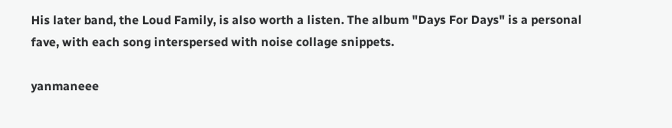His later band, the Loud Family, is also worth a listen. The album "Days For Days" is a personal fave, with each song interspersed with noise collage snippets.

yanmaneee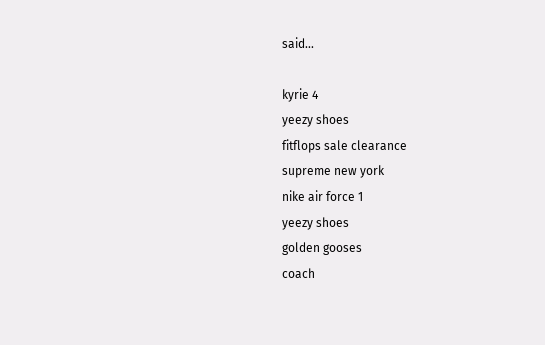said...

kyrie 4
yeezy shoes
fitflops sale clearance
supreme new york
nike air force 1
yeezy shoes
golden gooses
coach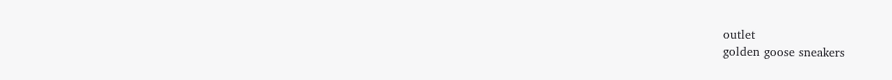outlet
golden goose sneakers